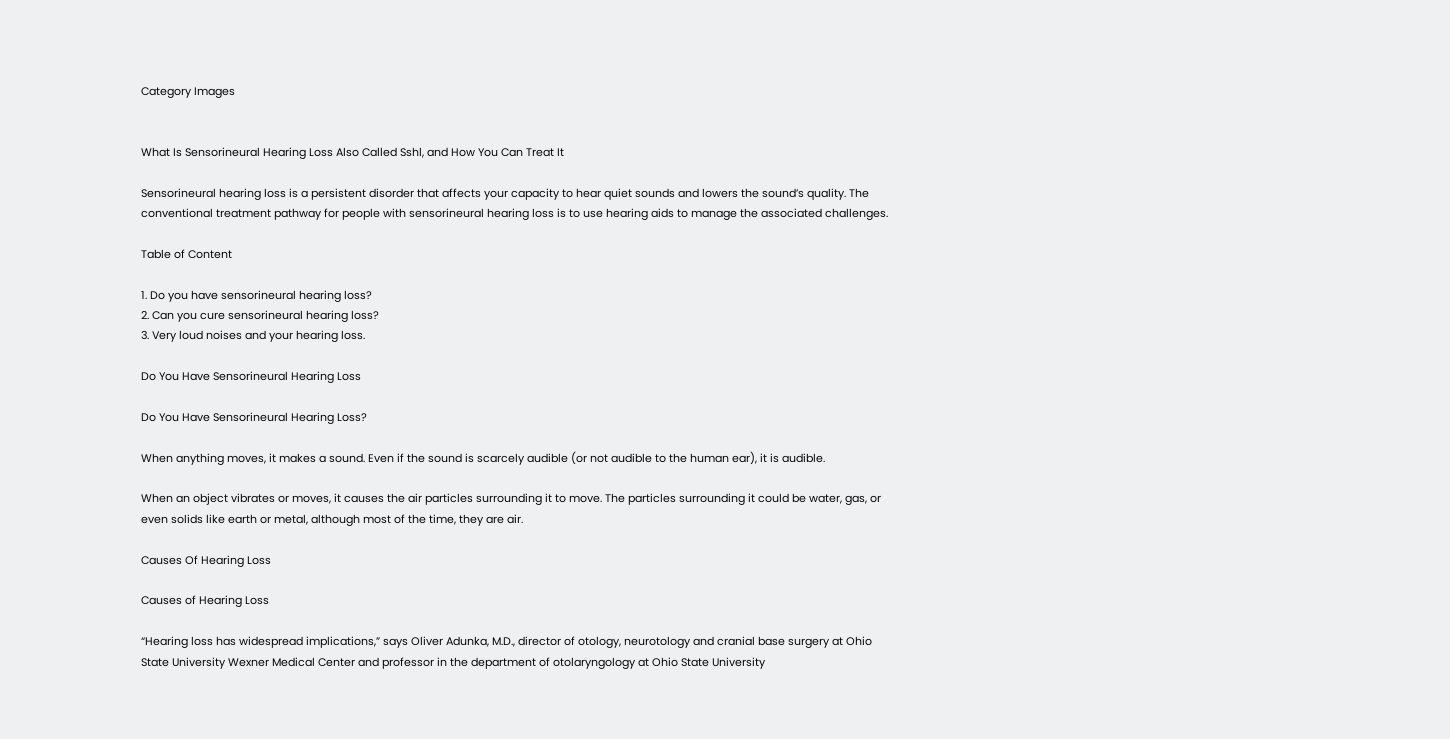Category Images


What Is Sensorineural Hearing Loss Also Called Sshl, and How You Can Treat It

Sensorineural hearing loss is a persistent disorder that affects your capacity to hear quiet sounds and lowers the sound’s quality. The conventional treatment pathway for people with sensorineural hearing loss is to use hearing aids to manage the associated challenges.

Table of Content

1. Do you have sensorineural hearing loss?
2. Can you cure sensorineural hearing loss?
3. Very loud noises and your hearing loss.

Do You Have Sensorineural Hearing Loss

Do You Have Sensorineural Hearing Loss?

When anything moves, it makes a sound. Even if the sound is scarcely audible (or not audible to the human ear), it is audible.

When an object vibrates or moves, it causes the air particles surrounding it to move. The particles surrounding it could be water, gas, or even solids like earth or metal, although most of the time, they are air.

Causes Of Hearing Loss

Causes of Hearing Loss

“Hearing loss has widespread implications,” says Oliver Adunka, M.D., director of otology, neurotology and cranial base surgery at Ohio State University Wexner Medical Center and professor in the department of otolaryngology at Ohio State University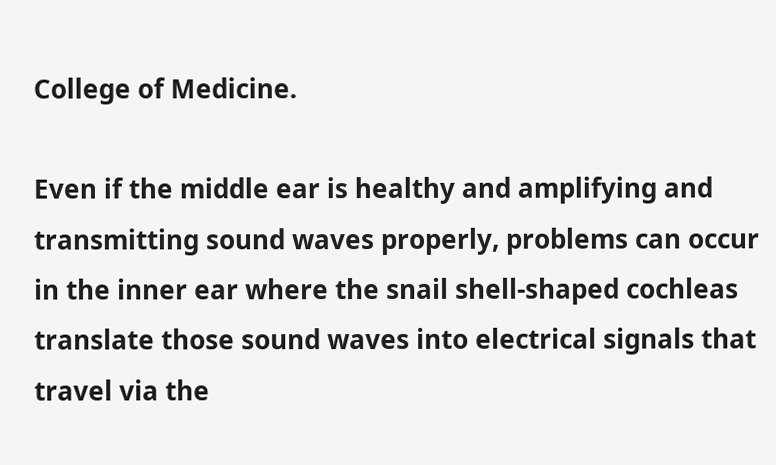College of Medicine.

Even if the middle ear is healthy and amplifying and transmitting sound waves properly, problems can occur in the inner ear where the snail shell-shaped cochleas translate those sound waves into electrical signals that travel via the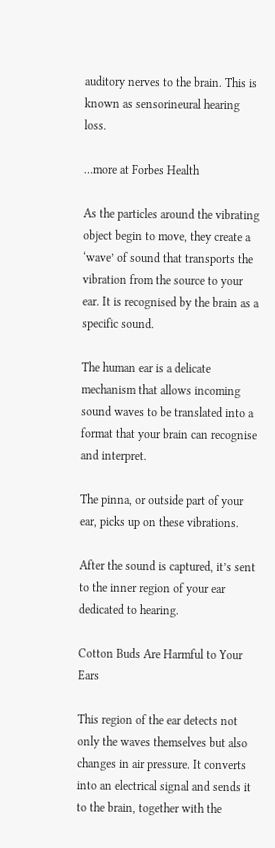auditory nerves to the brain. This is known as sensorineural hearing loss.

…more at Forbes Health

As the particles around the vibrating object begin to move, they create a ‘wave’ of sound that transports the vibration from the source to your ear. It is recognised by the brain as a specific sound.

The human ear is a delicate mechanism that allows incoming sound waves to be translated into a format that your brain can recognise and interpret.

The pinna, or outside part of your ear, picks up on these vibrations.

After the sound is captured, it’s sent to the inner region of your ear dedicated to hearing.

Cotton Buds Are Harmful to Your Ears

This region of the ear detects not only the waves themselves but also changes in air pressure. It converts into an electrical signal and sends it to the brain, together with the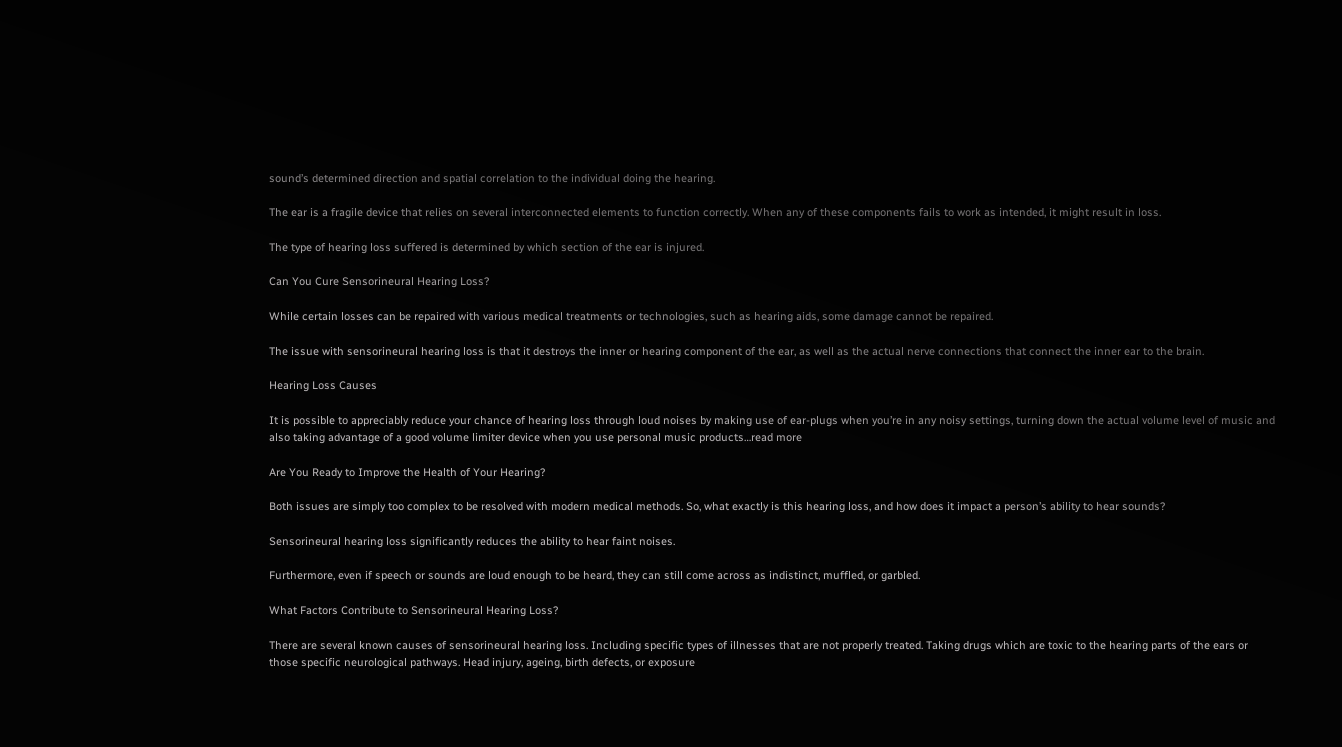sound’s determined direction and spatial correlation to the individual doing the hearing.

The ear is a fragile device that relies on several interconnected elements to function correctly. When any of these components fails to work as intended, it might result in loss.

The type of hearing loss suffered is determined by which section of the ear is injured.

Can You Cure Sensorineural Hearing Loss?

While certain losses can be repaired with various medical treatments or technologies, such as hearing aids, some damage cannot be repaired.

The issue with sensorineural hearing loss is that it destroys the inner or hearing component of the ear, as well as the actual nerve connections that connect the inner ear to the brain.

Hearing Loss Causes

It is possible to appreciably reduce your chance of hearing loss through loud noises by making use of ear-plugs when you’re in any noisy settings, turning down the actual volume level of music and also taking advantage of a good volume limiter device when you use personal music products…read more

Are You Ready to Improve the Health of Your Hearing?

Both issues are simply too complex to be resolved with modern medical methods. So, what exactly is this hearing loss, and how does it impact a person’s ability to hear sounds?

Sensorineural hearing loss significantly reduces the ability to hear faint noises.

Furthermore, even if speech or sounds are loud enough to be heard, they can still come across as indistinct, muffled, or garbled.

What Factors Contribute to Sensorineural Hearing Loss?

There are several known causes of sensorineural hearing loss. Including specific types of illnesses that are not properly treated. Taking drugs which are toxic to the hearing parts of the ears or those specific neurological pathways. Head injury, ageing, birth defects, or exposure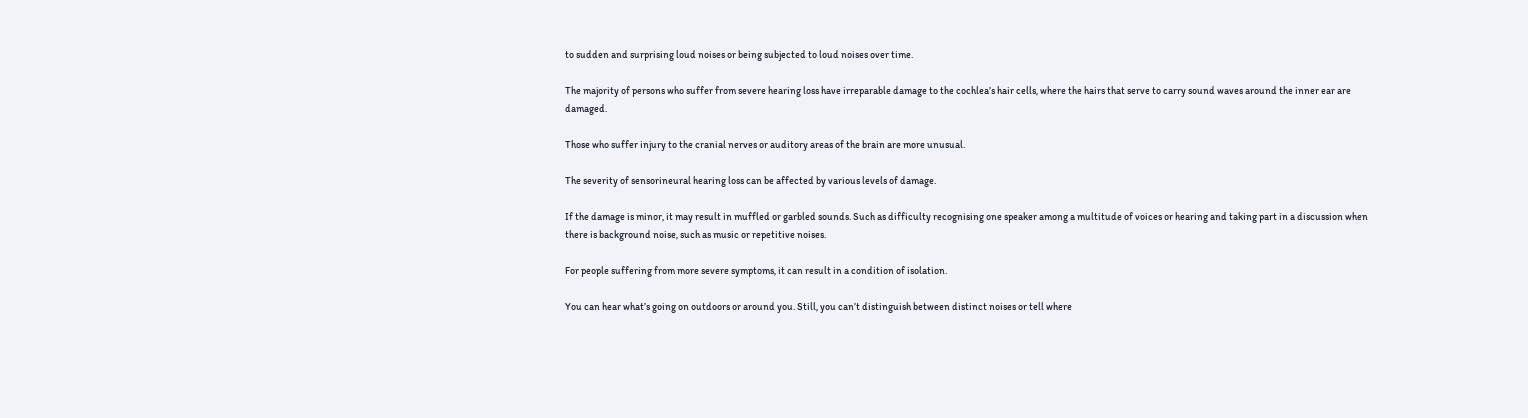to sudden and surprising loud noises or being subjected to loud noises over time.

The majority of persons who suffer from severe hearing loss have irreparable damage to the cochlea’s hair cells, where the hairs that serve to carry sound waves around the inner ear are damaged.

Those who suffer injury to the cranial nerves or auditory areas of the brain are more unusual.

The severity of sensorineural hearing loss can be affected by various levels of damage.

If the damage is minor, it may result in muffled or garbled sounds. Such as difficulty recognising one speaker among a multitude of voices or hearing and taking part in a discussion when there is background noise, such as music or repetitive noises.

For people suffering from more severe symptoms, it can result in a condition of isolation.

You can hear what’s going on outdoors or around you. Still, you can’t distinguish between distinct noises or tell where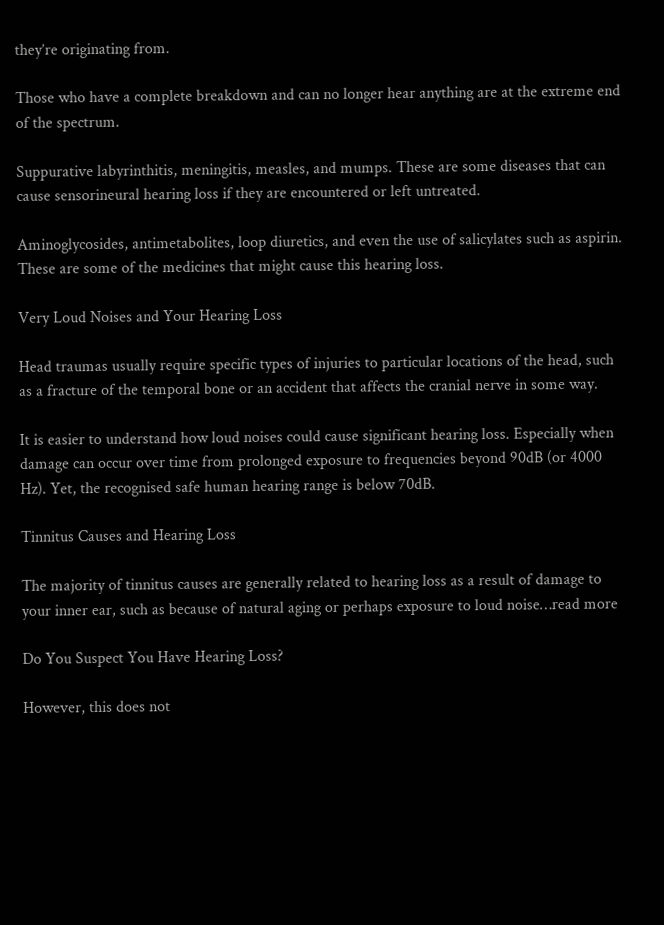they’re originating from.

Those who have a complete breakdown and can no longer hear anything are at the extreme end of the spectrum.

Suppurative labyrinthitis, meningitis, measles, and mumps. These are some diseases that can cause sensorineural hearing loss if they are encountered or left untreated.

Aminoglycosides, antimetabolites, loop diuretics, and even the use of salicylates such as aspirin. These are some of the medicines that might cause this hearing loss.

Very Loud Noises and Your Hearing Loss

Head traumas usually require specific types of injuries to particular locations of the head, such as a fracture of the temporal bone or an accident that affects the cranial nerve in some way.

It is easier to understand how loud noises could cause significant hearing loss. Especially when damage can occur over time from prolonged exposure to frequencies beyond 90dB (or 4000 Hz). Yet, the recognised safe human hearing range is below 70dB.

Tinnitus Causes and Hearing Loss

The majority of tinnitus causes are generally related to hearing loss as a result of damage to your inner ear, such as because of natural aging or perhaps exposure to loud noise…read more

Do You Suspect You Have Hearing Loss?

However, this does not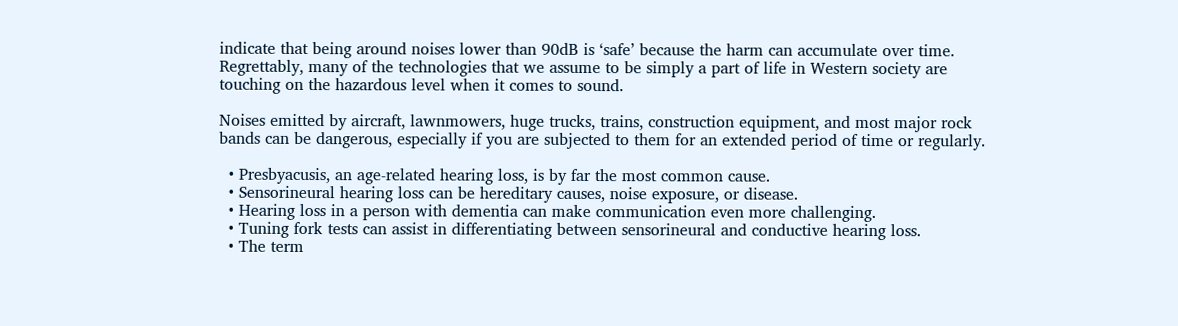indicate that being around noises lower than 90dB is ‘safe’ because the harm can accumulate over time. Regrettably, many of the technologies that we assume to be simply a part of life in Western society are touching on the hazardous level when it comes to sound.

Noises emitted by aircraft, lawnmowers, huge trucks, trains, construction equipment, and most major rock bands can be dangerous, especially if you are subjected to them for an extended period of time or regularly.

  • Presbyacusis, an age-related hearing loss, is by far the most common cause.
  • Sensorineural hearing loss can be hereditary causes, noise exposure, or disease.
  • Hearing loss in a person with dementia can make communication even more challenging.
  • Tuning fork tests can assist in differentiating between sensorineural and conductive hearing loss.
  • The term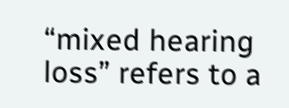“mixed hearing loss” refers to a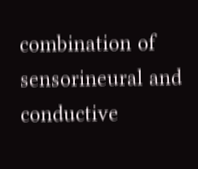combination of sensorineural and conductive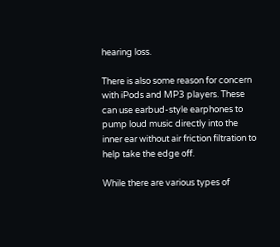hearing loss.

There is also some reason for concern with iPods and MP3 players. These can use earbud-style earphones to pump loud music directly into the inner ear without air friction filtration to help take the edge off.

While there are various types of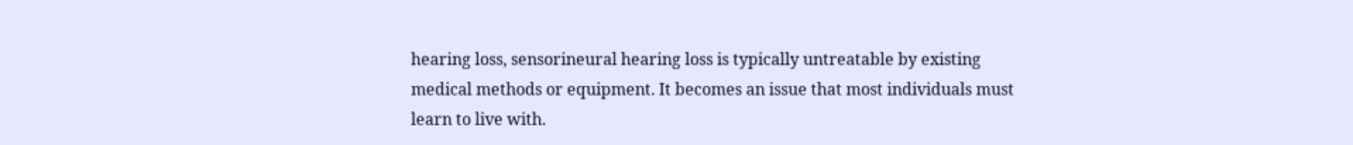hearing loss, sensorineural hearing loss is typically untreatable by existing medical methods or equipment. It becomes an issue that most individuals must learn to live with.